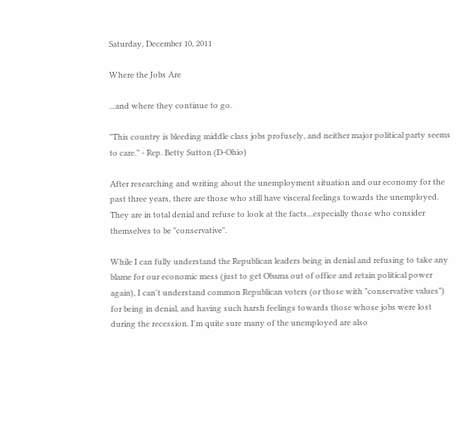Saturday, December 10, 2011

Where the Jobs Are

...and where they continue to go.

"This country is bleeding middle class jobs profusely, and neither major political party seems to care." - Rep. Betty Sutton (D-Ohio)

After researching and writing about the unemployment situation and our economy for the past three years, there are those who still have visceral feelings towards the unemployed. They are in total denial and refuse to look at the facts...especially those who consider themselves to be "conservative".

While I can fully understand the Republican leaders being in denial and refusing to take any blame for our economic mess (just to get Obama out of office and retain political power again), I can't understand common Republican voters (or those with "conservative values") for being in denial, and having such harsh feelings towards those whose jobs were lost during the recession. I'm quite sure many of the unemployed are also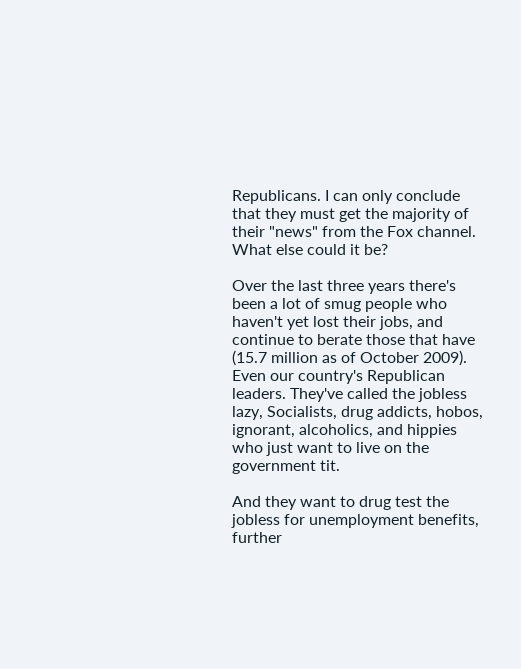Republicans. I can only conclude that they must get the majority of their "news" from the Fox channel. What else could it be?

Over the last three years there's been a lot of smug people who haven't yet lost their jobs, and continue to berate those that have (15.7 million as of October 2009). Even our country's Republican leaders. They've called the jobless lazy, Socialists, drug addicts, hobos, ignorant, alcoholics, and hippies who just want to live on the government tit.

And they want to drug test the jobless for unemployment benefits, further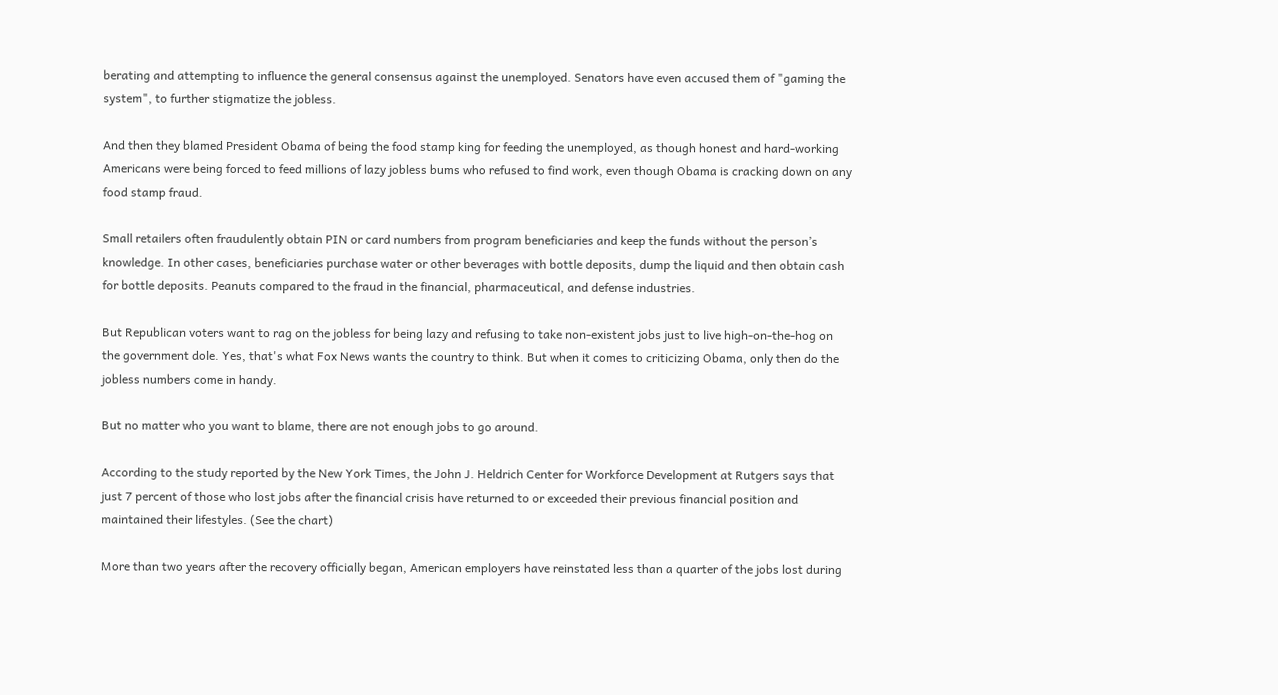berating and attempting to influence the general consensus against the unemployed. Senators have even accused them of "gaming the system", to further stigmatize the jobless.

And then they blamed President Obama of being the food stamp king for feeding the unemployed, as though honest and hard-working Americans were being forced to feed millions of lazy jobless bums who refused to find work, even though Obama is cracking down on any food stamp fraud.

Small retailers often fraudulently obtain PIN or card numbers from program beneficiaries and keep the funds without the person’s knowledge. In other cases, beneficiaries purchase water or other beverages with bottle deposits, dump the liquid and then obtain cash for bottle deposits. Peanuts compared to the fraud in the financial, pharmaceutical, and defense industries.

But Republican voters want to rag on the jobless for being lazy and refusing to take non-existent jobs just to live high-on-the-hog on the government dole. Yes, that's what Fox News wants the country to think. But when it comes to criticizing Obama, only then do the jobless numbers come in handy.

But no matter who you want to blame, there are not enough jobs to go around.

According to the study reported by the New York Times, the John J. Heldrich Center for Workforce Development at Rutgers says that just 7 percent of those who lost jobs after the financial crisis have returned to or exceeded their previous financial position and maintained their lifestyles. (See the chart)

More than two years after the recovery officially began, American employers have reinstated less than a quarter of the jobs lost during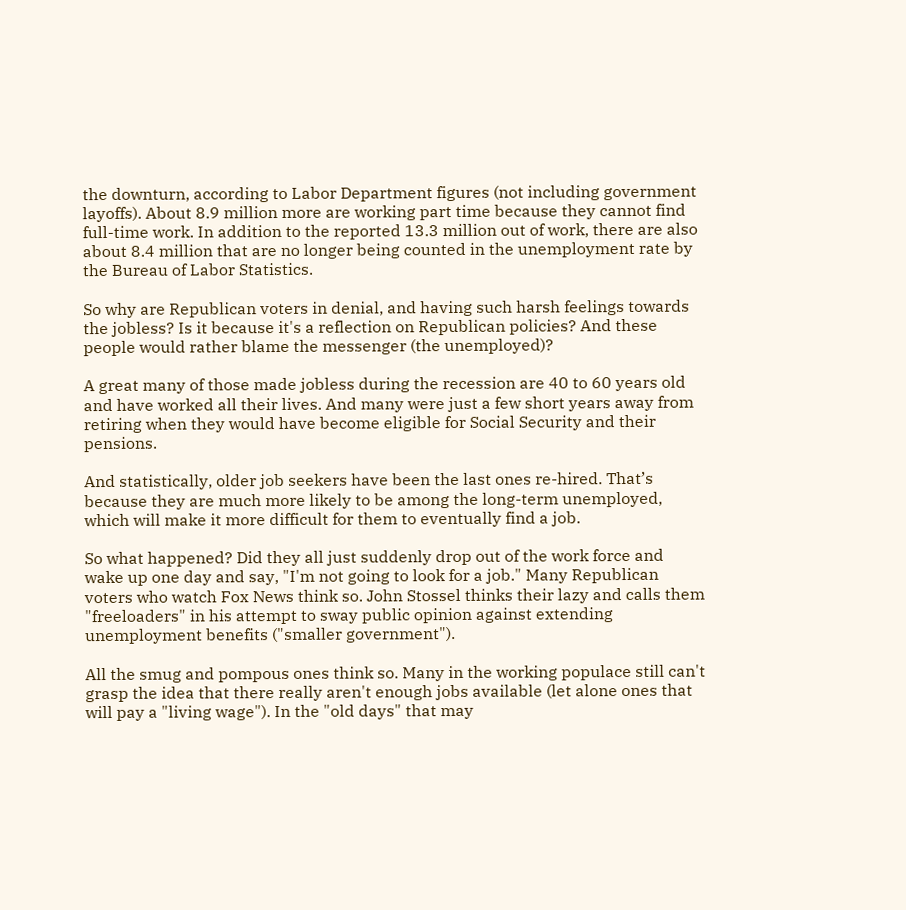the downturn, according to Labor Department figures (not including government layoffs). About 8.9 million more are working part time because they cannot find full-time work. In addition to the reported 13.3 million out of work, there are also about 8.4 million that are no longer being counted in the unemployment rate by the Bureau of Labor Statistics.

So why are Republican voters in denial, and having such harsh feelings towards the jobless? Is it because it's a reflection on Republican policies? And these people would rather blame the messenger (the unemployed)?

A great many of those made jobless during the recession are 40 to 60 years old and have worked all their lives. And many were just a few short years away from retiring when they would have become eligible for Social Security and their pensions.

And statistically, older job seekers have been the last ones re-hired. That’s because they are much more likely to be among the long-term unemployed, which will make it more difficult for them to eventually find a job.

So what happened? Did they all just suddenly drop out of the work force and wake up one day and say, "I'm not going to look for a job." Many Republican voters who watch Fox News think so. John Stossel thinks their lazy and calls them "freeloaders" in his attempt to sway public opinion against extending unemployment benefits ("smaller government").

All the smug and pompous ones think so. Many in the working populace still can't grasp the idea that there really aren't enough jobs available (let alone ones that will pay a "living wage"). In the "old days" that may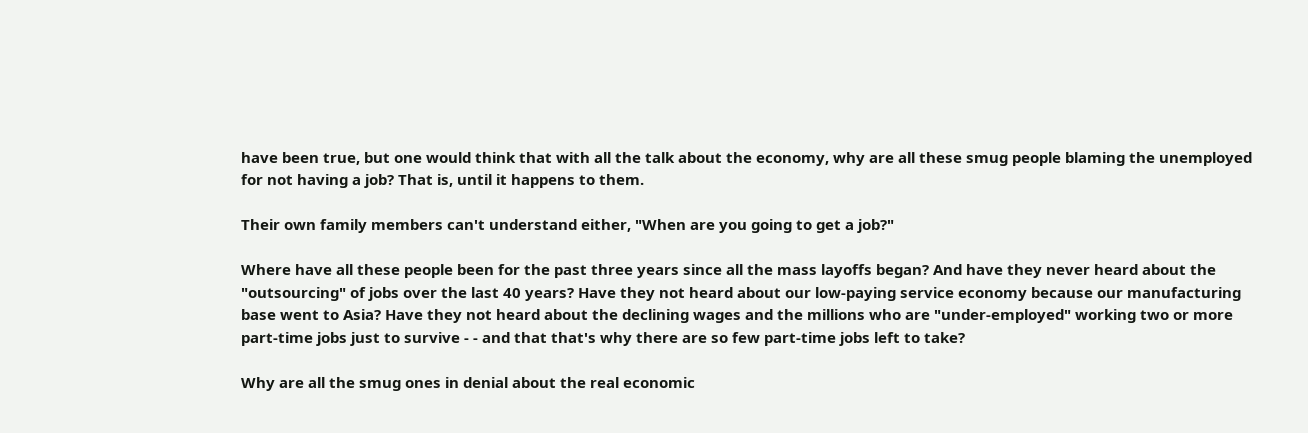have been true, but one would think that with all the talk about the economy, why are all these smug people blaming the unemployed for not having a job? That is, until it happens to them.

Their own family members can't understand either, "When are you going to get a job?"

Where have all these people been for the past three years since all the mass layoffs began? And have they never heard about the "outsourcing" of jobs over the last 40 years? Have they not heard about our low-paying service economy because our manufacturing base went to Asia? Have they not heard about the declining wages and the millions who are "under-employed" working two or more part-time jobs just to survive - - and that that's why there are so few part-time jobs left to take?

Why are all the smug ones in denial about the real economic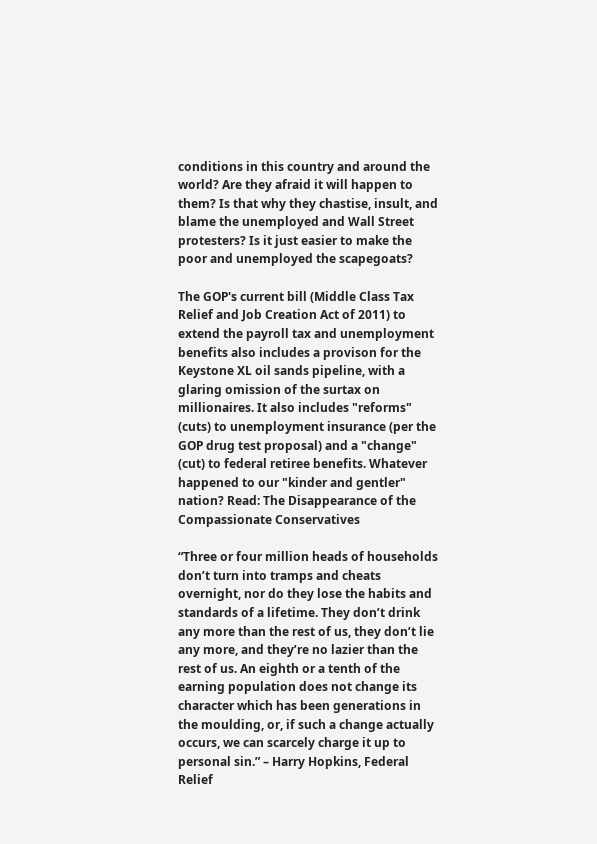conditions in this country and around the world? Are they afraid it will happen to them? Is that why they chastise, insult, and blame the unemployed and Wall Street protesters? Is it just easier to make the poor and unemployed the scapegoats?

The GOP's current bill (Middle Class Tax Relief and Job Creation Act of 2011) to extend the payroll tax and unemployment benefits also includes a provison for the Keystone XL oil sands pipeline, with a glaring omission of the surtax on millionaires. It also includes "reforms" (cuts) to unemployment insurance (per the GOP drug test proposal) and a "change" (cut) to federal retiree benefits. Whatever happened to our "kinder and gentler" nation? Read: The Disappearance of the Compassionate Conservatives

“Three or four million heads of households don’t turn into tramps and cheats overnight, nor do they lose the habits and standards of a lifetime. They don’t drink any more than the rest of us, they don’t lie any more, and they’re no lazier than the rest of us. An eighth or a tenth of the earning population does not change its character which has been generations in the moulding, or, if such a change actually occurs, we can scarcely charge it up to personal sin.” – Harry Hopkins, Federal Relief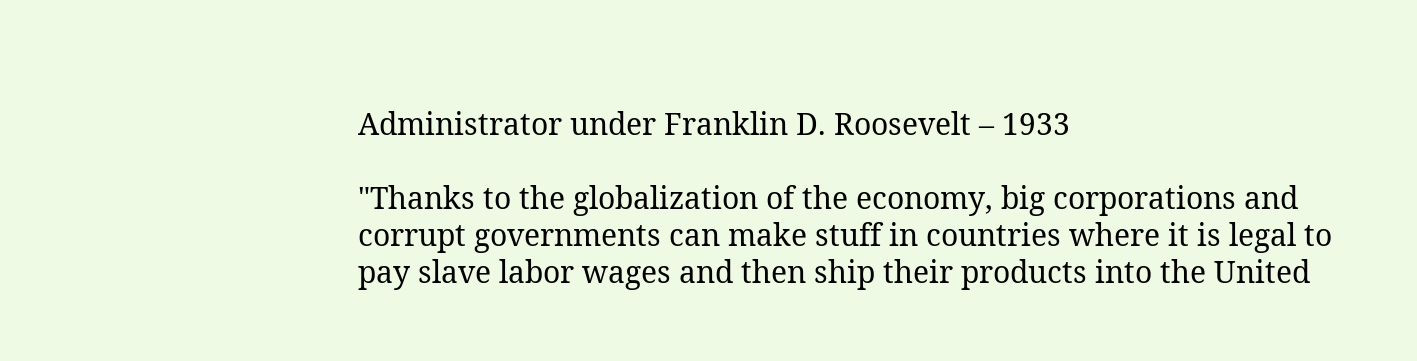Administrator under Franklin D. Roosevelt – 1933

"Thanks to the globalization of the economy, big corporations and corrupt governments can make stuff in countries where it is legal to pay slave labor wages and then ship their products into the United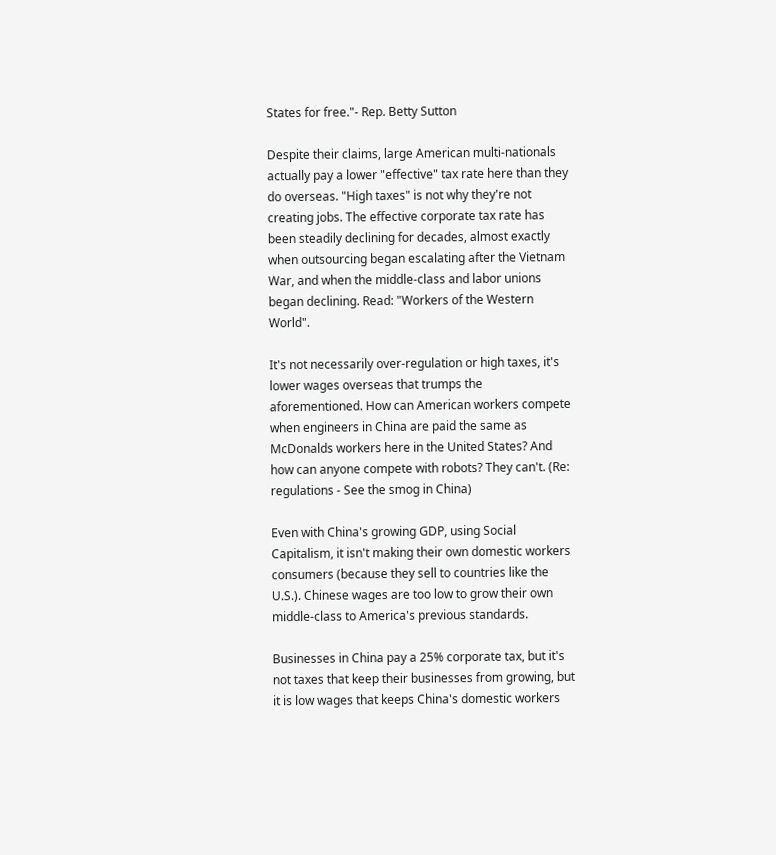States for free."- Rep. Betty Sutton

Despite their claims, large American multi-nationals actually pay a lower "effective" tax rate here than they do overseas. "High taxes" is not why they're not creating jobs. The effective corporate tax rate has been steadily declining for decades, almost exactly when outsourcing began escalating after the Vietnam War, and when the middle-class and labor unions began declining. Read: "Workers of the Western World".

It's not necessarily over-regulation or high taxes, it's lower wages overseas that trumps the aforementioned. How can American workers compete when engineers in China are paid the same as McDonalds workers here in the United States? And how can anyone compete with robots? They can't. (Re: regulations - See the smog in China)

Even with China's growing GDP, using Social Capitalism, it isn't making their own domestic workers consumers (because they sell to countries like the U.S.). Chinese wages are too low to grow their own middle-class to America's previous standards.

Businesses in China pay a 25% corporate tax, but it's not taxes that keep their businesses from growing, but it is low wages that keeps China's domestic workers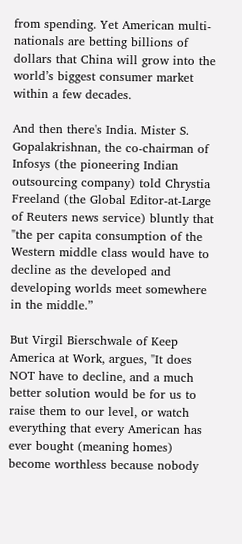from spending. Yet American multi-nationals are betting billions of dollars that China will grow into the world’s biggest consumer market within a few decades.

And then there's India. Mister S. Gopalakrishnan, the co-chairman of Infosys (the pioneering Indian outsourcing company) told Chrystia Freeland (the Global Editor-at-Large of Reuters news service) bluntly that "the per capita consumption of the Western middle class would have to decline as the developed and developing worlds meet somewhere in the middle.”

But Virgil Bierschwale of Keep America at Work, argues, "It does NOT have to decline, and a much better solution would be for us to raise them to our level, or watch everything that every American has ever bought (meaning homes) become worthless because nobody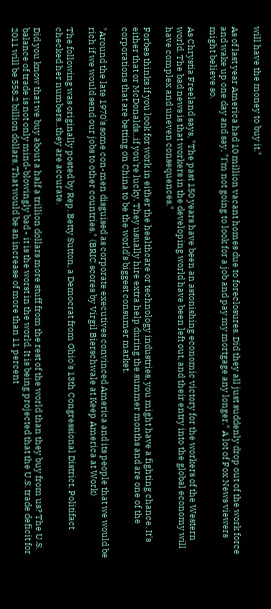will have the money to buy it."

As of last year America had 10 million vacant homes due to foreclosures. Did they all just suddenly drop out of the work force and wake up one day and say, "I'm not going to look for a job and pay my mortgage any longer." A lot of Fox News viewers might believe so.

As Chrystia Freeland says, "The past 150 years have been an astonishing economic victory for the workers of the Western world. The bad news is that workers in the developing world have been left out, and their entry into the global economy will have complex and uneven consequences."

Forbes thinks if you look for work in either the healthcare or technology industries, you might have a fighting chance. It's either that or McDonalds...if you're lucky. They usually hire extra help during the summer months and are one of the corporations that are betting on China to be the world’s biggest consumer market.

"Around the late 1970's some con-men disguised as corporate executives convinced America and its people that we would be rich if we would send our jobs to other countries." (BRIC scores by Virgil Bierschwale at Keep America at Work)

The following was originally posted by Rep. Betty Sutton, a Democrat from Ohio's 13th Congressional District. Politifact checked her numbers...they are accurate.

Did you know that we buy about a half a trillion dollars more stuff from the rest of the world than they buy from us? The U.S. balance of trade is not only mind-blowingly bad - it is the worst in the world. It is being projected that the U.S. trade deficit for 2011 will be 558.2 billion dollars. That would be an increase of more than 11 percent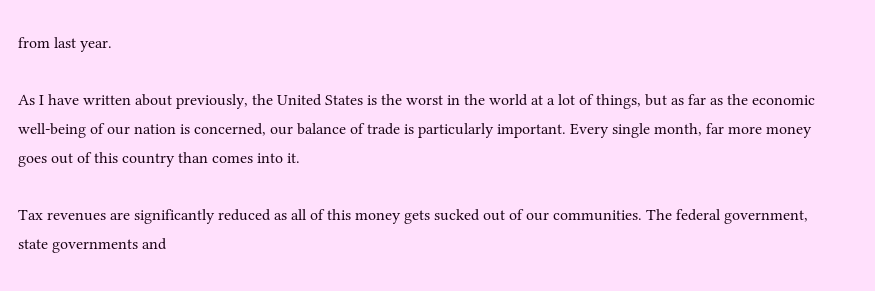from last year.

As I have written about previously, the United States is the worst in the world at a lot of things, but as far as the economic well-being of our nation is concerned, our balance of trade is particularly important. Every single month, far more money goes out of this country than comes into it.

Tax revenues are significantly reduced as all of this money gets sucked out of our communities. The federal government, state governments and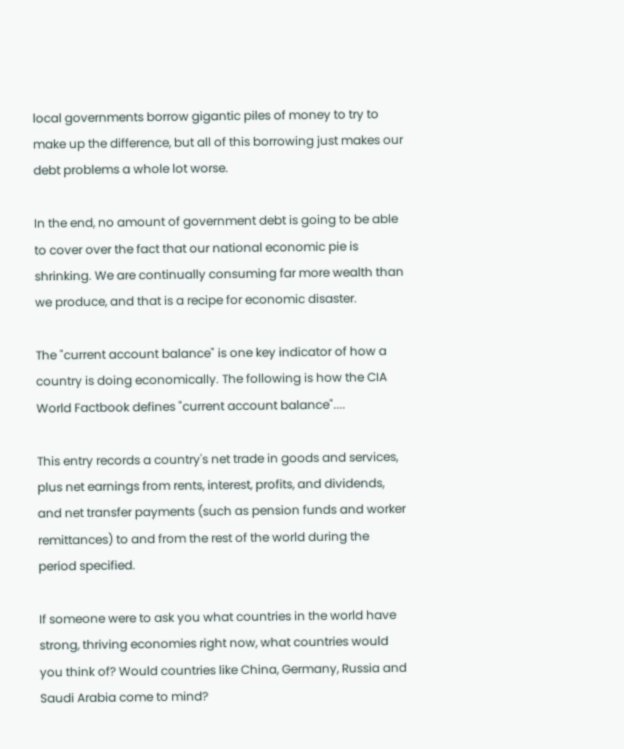local governments borrow gigantic piles of money to try to make up the difference, but all of this borrowing just makes our debt problems a whole lot worse.

In the end, no amount of government debt is going to be able to cover over the fact that our national economic pie is shrinking. We are continually consuming far more wealth than we produce, and that is a recipe for economic disaster.

The "current account balance" is one key indicator of how a country is doing economically. The following is how the CIA World Factbook defines "current account balance"....

This entry records a country's net trade in goods and services, plus net earnings from rents, interest, profits, and dividends, and net transfer payments (such as pension funds and worker remittances) to and from the rest of the world during the period specified.

If someone were to ask you what countries in the world have strong, thriving economies right now, what countries would you think of? Would countries like China, Germany, Russia and Saudi Arabia come to mind?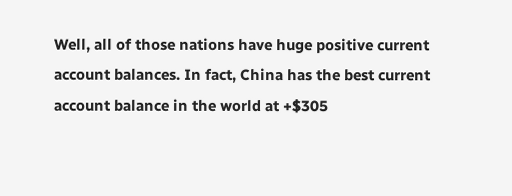Well, all of those nations have huge positive current account balances. In fact, China has the best current account balance in the world at +$305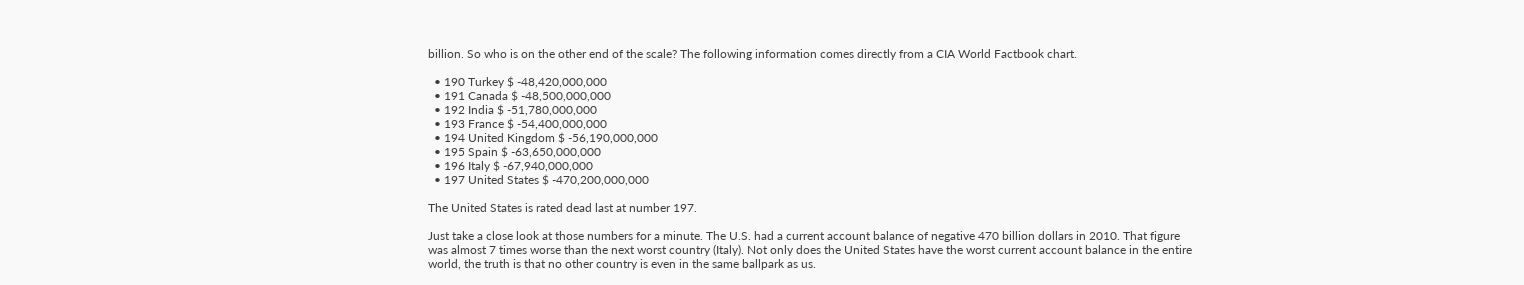billion. So who is on the other end of the scale? The following information comes directly from a CIA World Factbook chart.

  • 190 Turkey $ -48,420,000,000
  • 191 Canada $ -48,500,000,000
  • 192 India $ -51,780,000,000
  • 193 France $ -54,400,000,000
  • 194 United Kingdom $ -56,190,000,000
  • 195 Spain $ -63,650,000,000
  • 196 Italy $ -67,940,000,000
  • 197 United States $ -470,200,000,000

The United States is rated dead last at number 197.

Just take a close look at those numbers for a minute. The U.S. had a current account balance of negative 470 billion dollars in 2010. That figure was almost 7 times worse than the next worst country (Italy). Not only does the United States have the worst current account balance in the entire world, the truth is that no other country is even in the same ballpark as us.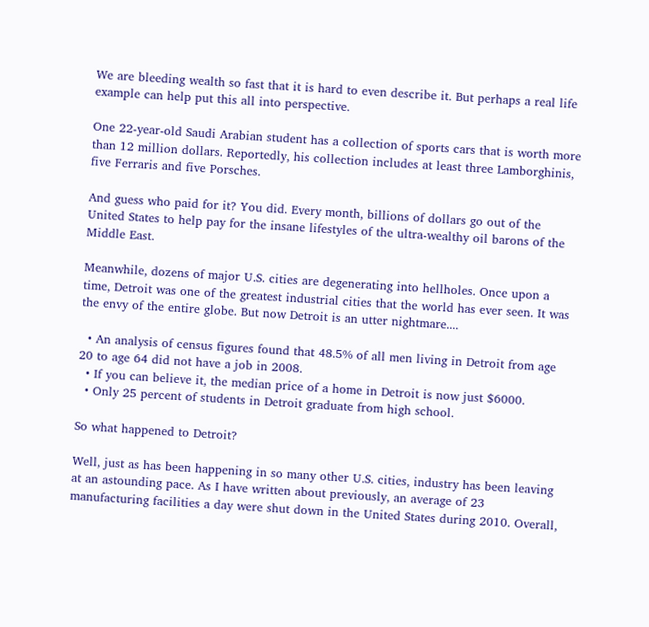We are bleeding wealth so fast that it is hard to even describe it. But perhaps a real life example can help put this all into perspective.

One 22-year-old Saudi Arabian student has a collection of sports cars that is worth more than 12 million dollars. Reportedly, his collection includes at least three Lamborghinis, five Ferraris and five Porsches.

And guess who paid for it? You did. Every month, billions of dollars go out of the United States to help pay for the insane lifestyles of the ultra-wealthy oil barons of the Middle East.

Meanwhile, dozens of major U.S. cities are degenerating into hellholes. Once upon a time, Detroit was one of the greatest industrial cities that the world has ever seen. It was the envy of the entire globe. But now Detroit is an utter nightmare....

  • An analysis of census figures found that 48.5% of all men living in Detroit from age 20 to age 64 did not have a job in 2008.
  • If you can believe it, the median price of a home in Detroit is now just $6000.
  • Only 25 percent of students in Detroit graduate from high school.

So what happened to Detroit?

Well, just as has been happening in so many other U.S. cities, industry has been leaving at an astounding pace. As I have written about previously, an average of 23 manufacturing facilities a day were shut down in the United States during 2010. Overall,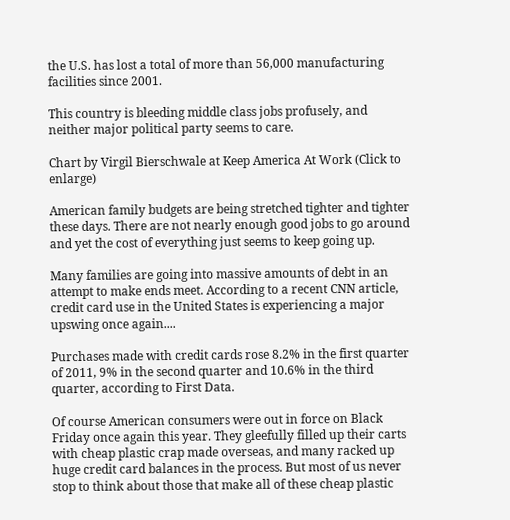the U.S. has lost a total of more than 56,000 manufacturing facilities since 2001.

This country is bleeding middle class jobs profusely, and neither major political party seems to care.

Chart by Virgil Bierschwale at Keep America At Work (Click to enlarge)

American family budgets are being stretched tighter and tighter these days. There are not nearly enough good jobs to go around and yet the cost of everything just seems to keep going up.

Many families are going into massive amounts of debt in an attempt to make ends meet. According to a recent CNN article, credit card use in the United States is experiencing a major upswing once again....

Purchases made with credit cards rose 8.2% in the first quarter of 2011, 9% in the second quarter and 10.6% in the third quarter, according to First Data.

Of course American consumers were out in force on Black Friday once again this year. They gleefully filled up their carts with cheap plastic crap made overseas, and many racked up huge credit card balances in the process. But most of us never stop to think about those that make all of these cheap plastic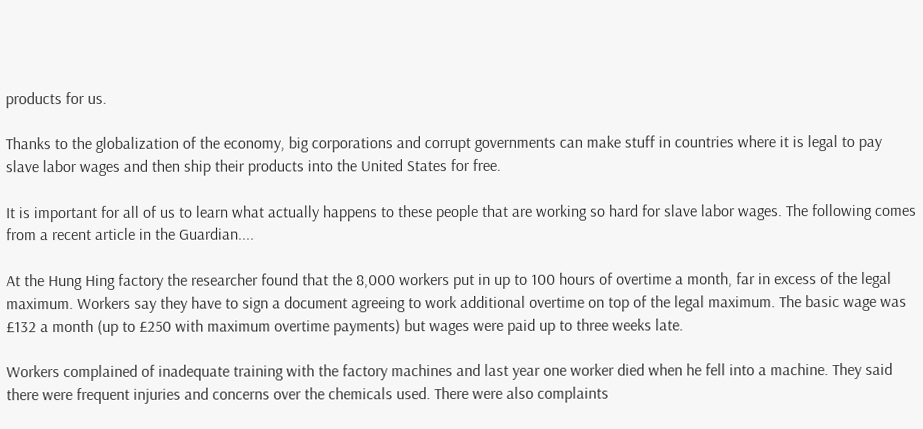products for us.

Thanks to the globalization of the economy, big corporations and corrupt governments can make stuff in countries where it is legal to pay slave labor wages and then ship their products into the United States for free.

It is important for all of us to learn what actually happens to these people that are working so hard for slave labor wages. The following comes from a recent article in the Guardian....

At the Hung Hing factory the researcher found that the 8,000 workers put in up to 100 hours of overtime a month, far in excess of the legal maximum. Workers say they have to sign a document agreeing to work additional overtime on top of the legal maximum. The basic wage was £132 a month (up to £250 with maximum overtime payments) but wages were paid up to three weeks late.

Workers complained of inadequate training with the factory machines and last year one worker died when he fell into a machine. They said there were frequent injuries and concerns over the chemicals used. There were also complaints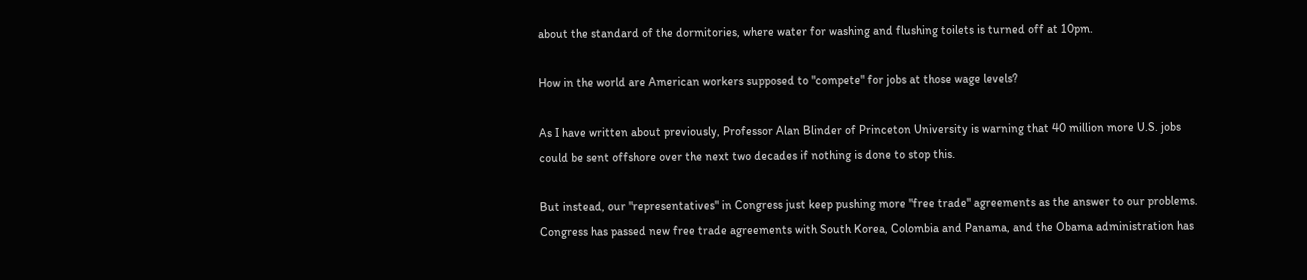about the standard of the dormitories, where water for washing and flushing toilets is turned off at 10pm.

How in the world are American workers supposed to "compete" for jobs at those wage levels?

As I have written about previously, Professor Alan Blinder of Princeton University is warning that 40 million more U.S. jobs could be sent offshore over the next two decades if nothing is done to stop this.

But instead, our "representatives" in Congress just keep pushing more "free trade" agreements as the answer to our problems. Congress has passed new free trade agreements with South Korea, Colombia and Panama, and the Obama administration has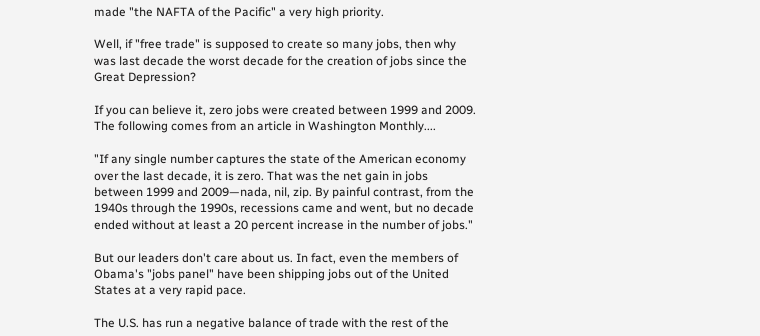made "the NAFTA of the Pacific" a very high priority.

Well, if "free trade" is supposed to create so many jobs, then why was last decade the worst decade for the creation of jobs since the Great Depression?

If you can believe it, zero jobs were created between 1999 and 2009. The following comes from an article in Washington Monthly....

"If any single number captures the state of the American economy over the last decade, it is zero. That was the net gain in jobs between 1999 and 2009—nada, nil, zip. By painful contrast, from the 1940s through the 1990s, recessions came and went, but no decade ended without at least a 20 percent increase in the number of jobs."

But our leaders don't care about us. In fact, even the members of Obama's "jobs panel" have been shipping jobs out of the United States at a very rapid pace.

The U.S. has run a negative balance of trade with the rest of the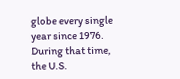globe every single year since 1976. During that time, the U.S.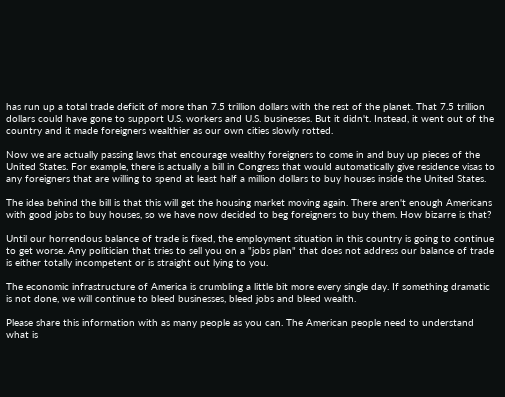has run up a total trade deficit of more than 7.5 trillion dollars with the rest of the planet. That 7.5 trillion dollars could have gone to support U.S. workers and U.S. businesses. But it didn't. Instead, it went out of the country and it made foreigners wealthier as our own cities slowly rotted.

Now we are actually passing laws that encourage wealthy foreigners to come in and buy up pieces of the United States. For example, there is actually a bill in Congress that would automatically give residence visas to any foreigners that are willing to spend at least half a million dollars to buy houses inside the United States.

The idea behind the bill is that this will get the housing market moving again. There aren't enough Americans with good jobs to buy houses, so we have now decided to beg foreigners to buy them. How bizarre is that?

Until our horrendous balance of trade is fixed, the employment situation in this country is going to continue to get worse. Any politician that tries to sell you on a "jobs plan" that does not address our balance of trade is either totally incompetent or is straight out lying to you.

The economic infrastructure of America is crumbling a little bit more every single day. If something dramatic is not done, we will continue to bleed businesses, bleed jobs and bleed wealth.

Please share this information with as many people as you can. The American people need to understand what is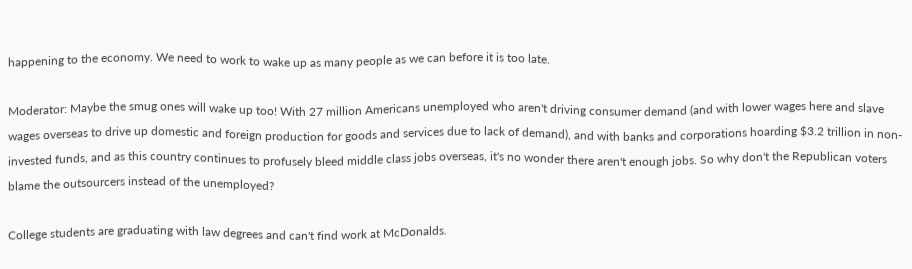happening to the economy. We need to work to wake up as many people as we can before it is too late.

Moderator: Maybe the smug ones will wake up too! With 27 million Americans unemployed who aren't driving consumer demand (and with lower wages here and slave wages overseas to drive up domestic and foreign production for goods and services due to lack of demand), and with banks and corporations hoarding $3.2 trillion in non-invested funds, and as this country continues to profusely bleed middle class jobs overseas, it's no wonder there aren't enough jobs. So why don't the Republican voters blame the outsourcers instead of the unemployed?

College students are graduating with law degrees and can't find work at McDonalds.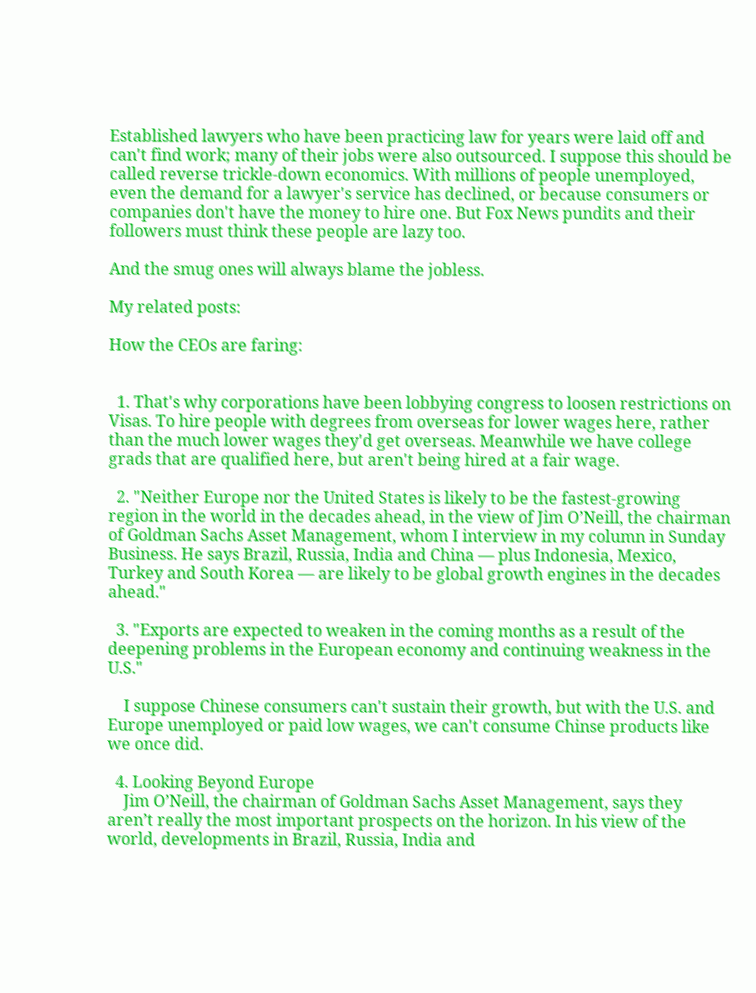Established lawyers who have been practicing law for years were laid off and can't find work; many of their jobs were also outsourced. I suppose this should be called reverse trickle-down economics. With millions of people unemployed, even the demand for a lawyer's service has declined, or because consumers or companies don't have the money to hire one. But Fox News pundits and their followers must think these people are lazy too.

And the smug ones will always blame the jobless.

My related posts:

How the CEOs are faring:


  1. That's why corporations have been lobbying congress to loosen restrictions on Visas. To hire people with degrees from overseas for lower wages here, rather than the much lower wages they'd get overseas. Meanwhile we have college grads that are qualified here, but aren't being hired at a fair wage.

  2. "Neither Europe nor the United States is likely to be the fastest-growing region in the world in the decades ahead, in the view of Jim O’Neill, the chairman of Goldman Sachs Asset Management, whom I interview in my column in Sunday Business. He says Brazil, Russia, India and China — plus Indonesia, Mexico, Turkey and South Korea — are likely to be global growth engines in the decades ahead."

  3. "Exports are expected to weaken in the coming months as a result of the deepening problems in the European economy and continuing weakness in the U.S."

    I suppose Chinese consumers can't sustain their growth, but with the U.S. and Europe unemployed or paid low wages, we can't consume Chinse products like we once did.

  4. Looking Beyond Europe
    Jim O’Neill, the chairman of Goldman Sachs Asset Management, says they aren’t really the most important prospects on the horizon. In his view of the world, developments in Brazil, Russia, India and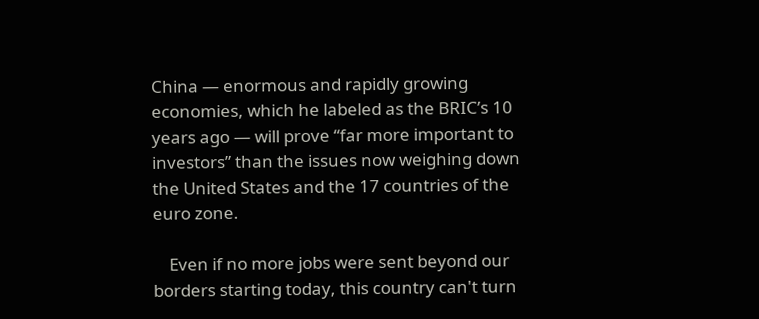China — enormous and rapidly growing economies, which he labeled as the BRIC’s 10 years ago — will prove “far more important to investors” than the issues now weighing down the United States and the 17 countries of the euro zone.

    Even if no more jobs were sent beyond our borders starting today, this country can't turn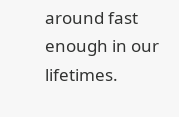around fast enough in our lifetimes.